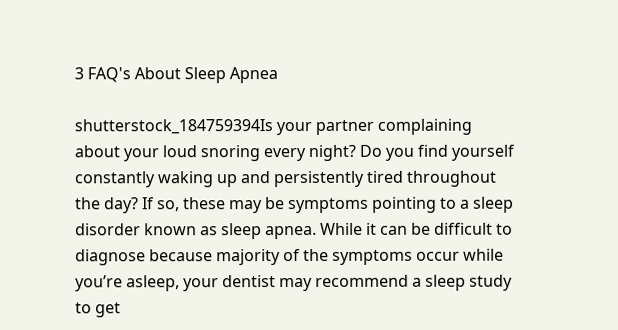3 FAQ's About Sleep Apnea

shutterstock_184759394Is your partner complaining about your loud snoring every night? Do you find yourself constantly waking up and persistently tired throughout the day? If so, these may be symptoms pointing to a sleep disorder known as sleep apnea. While it can be difficult to diagnose because majority of the symptoms occur while you’re asleep, your dentist may recommend a sleep study to get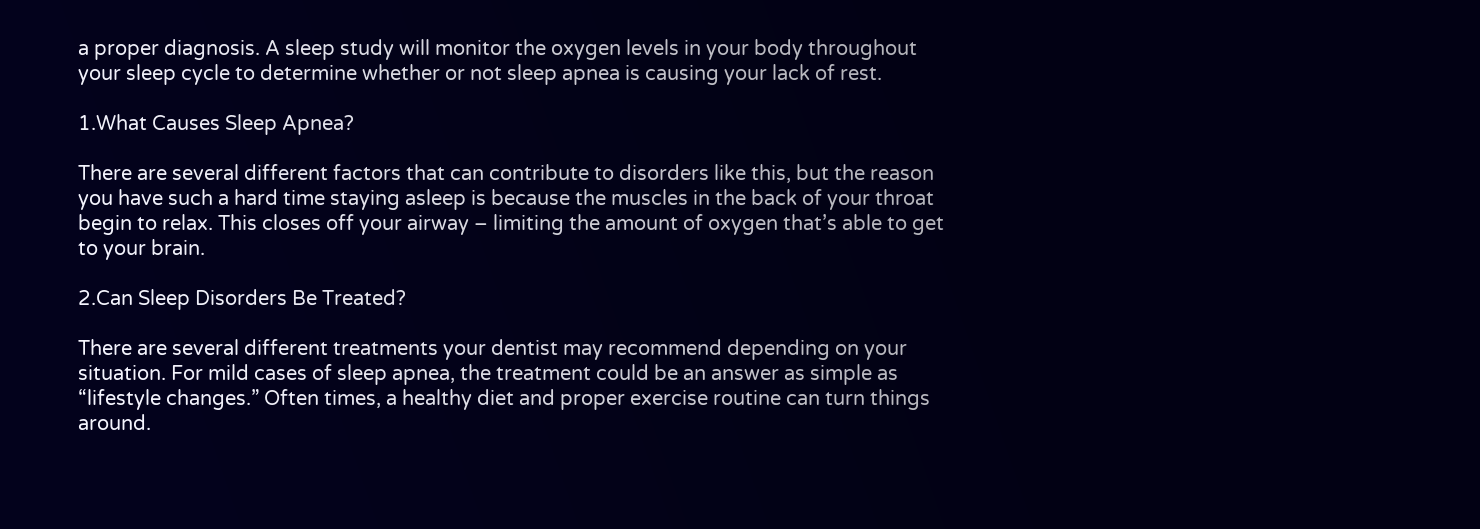a proper diagnosis. A sleep study will monitor the oxygen levels in your body throughout your sleep cycle to determine whether or not sleep apnea is causing your lack of rest.

1.What Causes Sleep Apnea?

There are several different factors that can contribute to disorders like this, but the reason you have such a hard time staying asleep is because the muscles in the back of your throat begin to relax. This closes off your airway – limiting the amount of oxygen that’s able to get to your brain.

2.Can Sleep Disorders Be Treated?

There are several different treatments your dentist may recommend depending on your situation. For mild cases of sleep apnea, the treatment could be an answer as simple as “lifestyle changes.” Often times, a healthy diet and proper exercise routine can turn things around.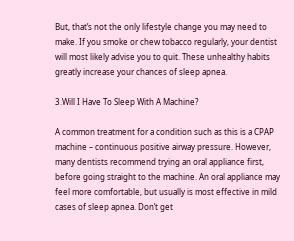But, that’s not the only lifestyle change you may need to make. If you smoke or chew tobacco regularly, your dentist will most likely advise you to quit. These unhealthy habits greatly increase your chances of sleep apnea.

3.Will I Have To Sleep With A Machine?

A common treatment for a condition such as this is a CPAP machine – continuous positive airway pressure. However, many dentists recommend trying an oral appliance first, before going straight to the machine. An oral appliance may feel more comfortable, but usually is most effective in mild cases of sleep apnea. Don’t get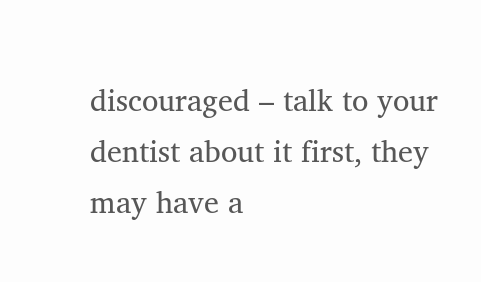discouraged – talk to your dentist about it first, they may have a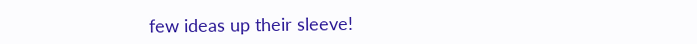few ideas up their sleeve!